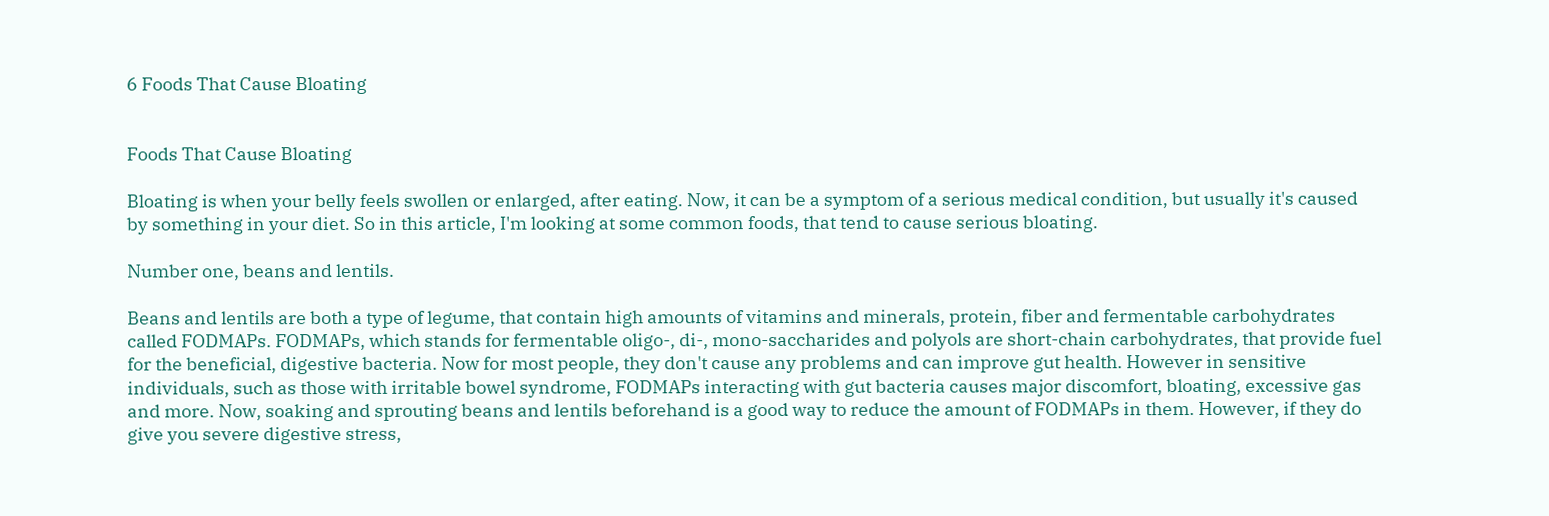6 Foods That Cause Bloating


Foods That Cause Bloating

Bloating is when your belly feels swollen or enlarged, after eating. Now, it can be a symptom of a serious medical condition, but usually it's caused by something in your diet. So in this article, I'm looking at some common foods, that tend to cause serious bloating.

Number one, beans and lentils.

Beans and lentils are both a type of legume, that contain high amounts of vitamins and minerals, protein, fiber and fermentable carbohydrates called FODMAPs. FODMAPs, which stands for fermentable oligo-, di-, mono-saccharides and polyols are short-chain carbohydrates, that provide fuel for the beneficial, digestive bacteria. Now for most people, they don't cause any problems and can improve gut health. However in sensitive individuals, such as those with irritable bowel syndrome, FODMAPs interacting with gut bacteria causes major discomfort, bloating, excessive gas and more. Now, soaking and sprouting beans and lentils beforehand is a good way to reduce the amount of FODMAPs in them. However, if they do give you severe digestive stress,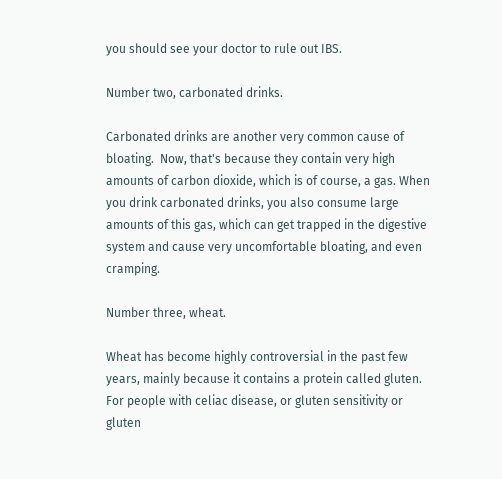you should see your doctor to rule out IBS.

Number two, carbonated drinks.

Carbonated drinks are another very common cause of bloating.  Now, that's because they contain very high amounts of carbon dioxide, which is of course, a gas. When you drink carbonated drinks, you also consume large amounts of this gas, which can get trapped in the digestive system and cause very uncomfortable bloating, and even cramping.

Number three, wheat.

Wheat has become highly controversial in the past few years, mainly because it contains a protein called gluten. For people with celiac disease, or gluten sensitivity or gluten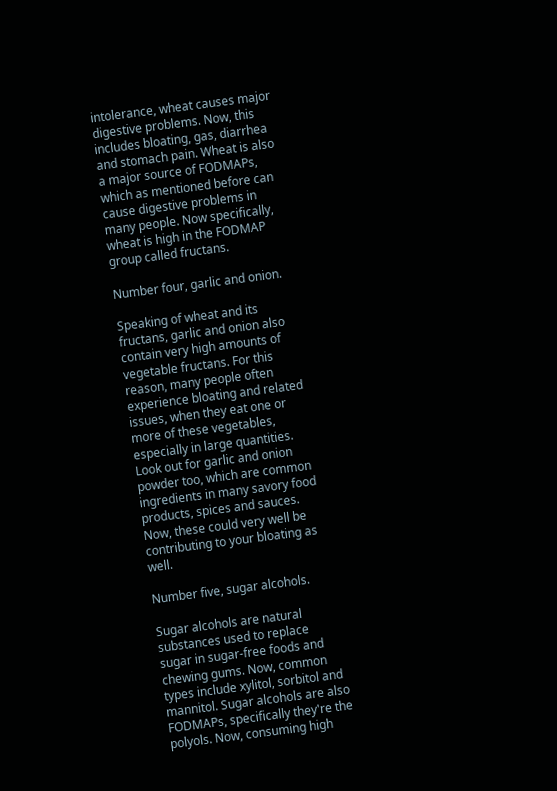intolerance, wheat causes major digestive problems. Now, this includes bloating, gas, diarrhea and stomach pain. Wheat is also a major source of FODMAPs, which as mentioned before can cause digestive problems in many people. Now specifically, wheat is high in the FODMAP group called fructans.

Number four, garlic and onion.

Speaking of wheat and its fructans, garlic and onion also contain very high amounts of vegetable fructans. For this reason, many people often experience bloating and related issues, when they eat one or more of these vegetables, especially in large quantities. Look out for garlic and onion powder too, which are common ingredients in many savory food products, spices and sauces. Now, these could very well be contributing to your bloating as well.

Number five, sugar alcohols.

Sugar alcohols are natural substances used to replace sugar in sugar-free foods and chewing gums. Now, common types include xylitol, sorbitol and mannitol. Sugar alcohols are also FODMAPs, specifically they're the polyols. Now, consuming high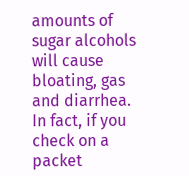amounts of sugar alcohols will cause bloating, gas and diarrhea. In fact, if you check on a packet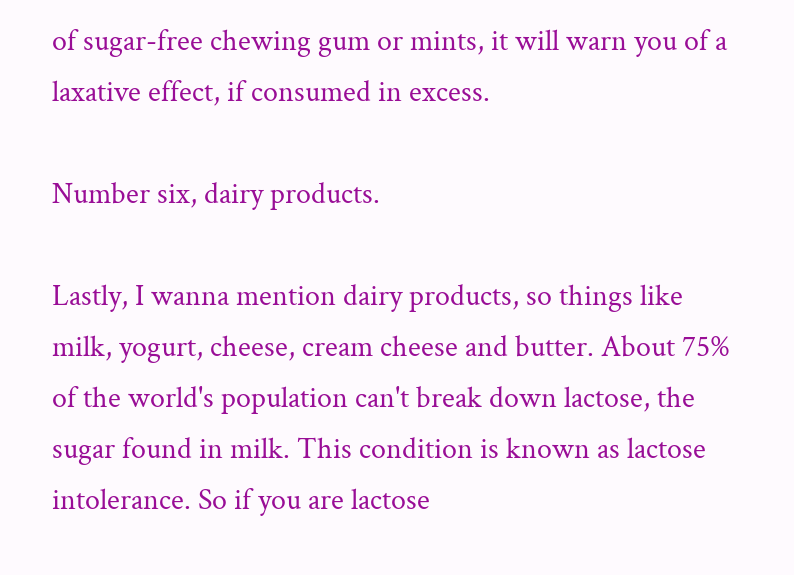of sugar-free chewing gum or mints, it will warn you of a laxative effect, if consumed in excess.

Number six, dairy products.

Lastly, I wanna mention dairy products, so things like milk, yogurt, cheese, cream cheese and butter. About 75% of the world's population can't break down lactose, the sugar found in milk. This condition is known as lactose intolerance. So if you are lactose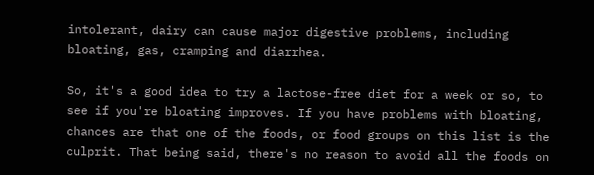intolerant, dairy can cause major digestive problems, including bloating, gas, cramping and diarrhea.

So, it's a good idea to try a lactose-free diet for a week or so, to see if you're bloating improves. If you have problems with bloating, chances are that one of the foods, or food groups on this list is the culprit. That being said, there's no reason to avoid all the foods on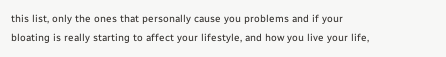this list, only the ones that personally cause you problems and if your bloating is really starting to affect your lifestyle, and how you live your life,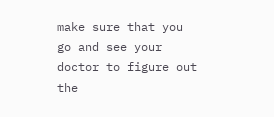make sure that you go and see your doctor to figure out the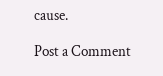cause.

Post a Comment